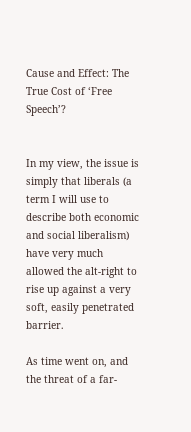Cause and Effect: The True Cost of ‘Free Speech’?


In my view, the issue is simply that liberals (a term I will use to describe both economic and social liberalism) have very much allowed the alt-right to rise up against a very soft, easily penetrated barrier.

As time went on, and the threat of a far-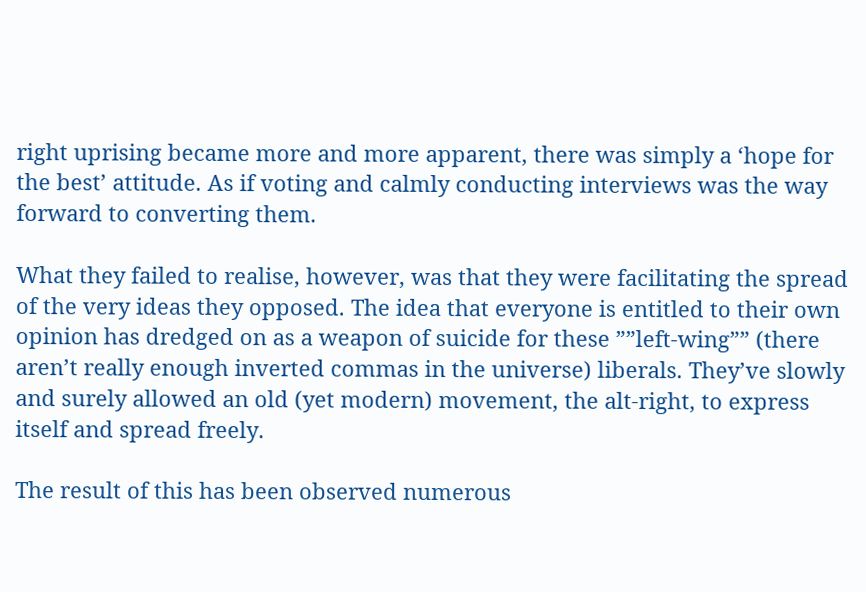right uprising became more and more apparent, there was simply a ‘hope for the best’ attitude. As if voting and calmly conducting interviews was the way forward to converting them.

What they failed to realise, however, was that they were facilitating the spread of the very ideas they opposed. The idea that everyone is entitled to their own opinion has dredged on as a weapon of suicide for these ””left-wing”” (there aren’t really enough inverted commas in the universe) liberals. They’ve slowly and surely allowed an old (yet modern) movement, the alt-right, to express itself and spread freely.

The result of this has been observed numerous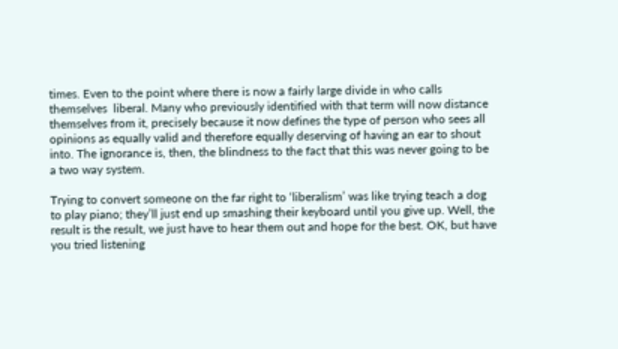times. Even to the point where there is now a fairly large divide in who calls themselves  liberal. Many who previously identified with that term will now distance themselves from it, precisely because it now defines the type of person who sees all opinions as equally valid and therefore equally deserving of having an ear to shout into. The ignorance is, then, the blindness to the fact that this was never going to be a two way system.

Trying to convert someone on the far right to ‘liberalism’ was like trying teach a dog to play piano; they’ll just end up smashing their keyboard until you give up. Well, the result is the result, we just have to hear them out and hope for the best. OK, but have you tried listening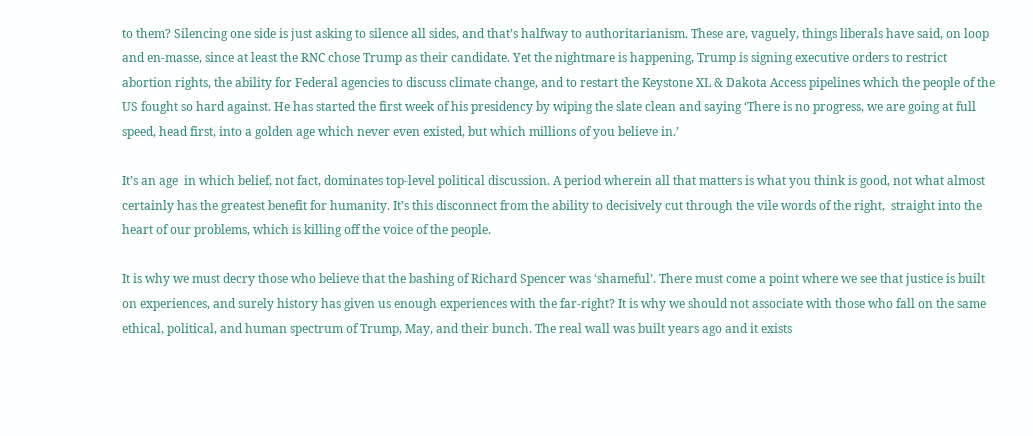to them? Silencing one side is just asking to silence all sides, and that’s halfway to authoritarianism. These are, vaguely, things liberals have said, on loop and en-masse, since at least the RNC chose Trump as their candidate. Yet the nightmare is happening, Trump is signing executive orders to restrict abortion rights, the ability for Federal agencies to discuss climate change, and to restart the Keystone XL & Dakota Access pipelines which the people of the US fought so hard against. He has started the first week of his presidency by wiping the slate clean and saying ‘There is no progress, we are going at full speed, head first, into a golden age which never even existed, but which millions of you believe in.’

It’s an age  in which belief, not fact, dominates top-level political discussion. A period wherein all that matters is what you think is good, not what almost certainly has the greatest benefit for humanity. It’s this disconnect from the ability to decisively cut through the vile words of the right,  straight into the heart of our problems, which is killing off the voice of the people.

It is why we must decry those who believe that the bashing of Richard Spencer was ‘shameful’. There must come a point where we see that justice is built on experiences, and surely history has given us enough experiences with the far-right? It is why we should not associate with those who fall on the same ethical, political, and human spectrum of Trump, May, and their bunch. The real wall was built years ago and it exists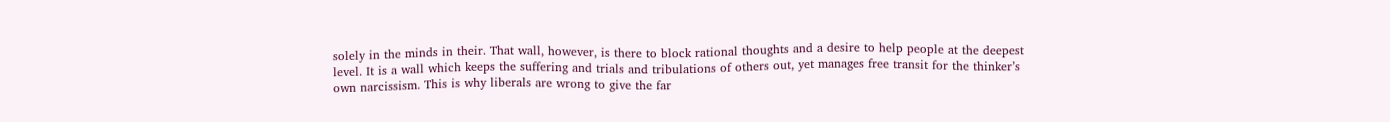solely in the minds in their. That wall, however, is there to block rational thoughts and a desire to help people at the deepest level. It is a wall which keeps the suffering and trials and tribulations of others out, yet manages free transit for the thinker’s own narcissism. This is why liberals are wrong to give the far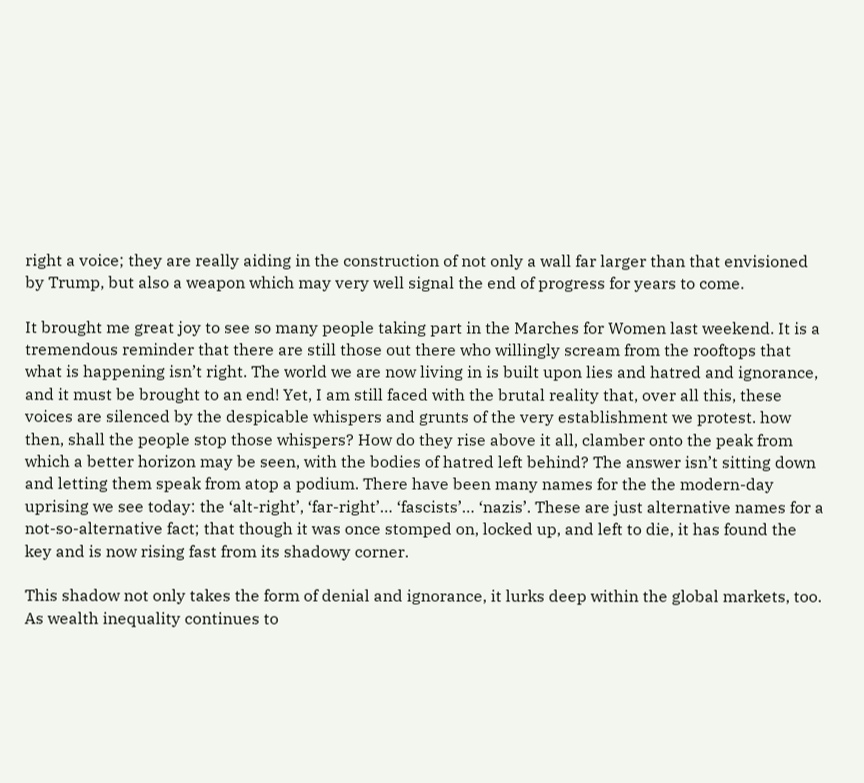right a voice; they are really aiding in the construction of not only a wall far larger than that envisioned by Trump, but also a weapon which may very well signal the end of progress for years to come.

It brought me great joy to see so many people taking part in the Marches for Women last weekend. It is a tremendous reminder that there are still those out there who willingly scream from the rooftops that what is happening isn’t right. The world we are now living in is built upon lies and hatred and ignorance, and it must be brought to an end! Yet, I am still faced with the brutal reality that, over all this, these voices are silenced by the despicable whispers and grunts of the very establishment we protest. how then, shall the people stop those whispers? How do they rise above it all, clamber onto the peak from which a better horizon may be seen, with the bodies of hatred left behind? The answer isn’t sitting down and letting them speak from atop a podium. There have been many names for the the modern-day uprising we see today: the ‘alt-right’, ‘far-right’… ‘fascists’… ‘nazis’. These are just alternative names for a not-so-alternative fact; that though it was once stomped on, locked up, and left to die, it has found the key and is now rising fast from its shadowy corner.

This shadow not only takes the form of denial and ignorance, it lurks deep within the global markets, too. As wealth inequality continues to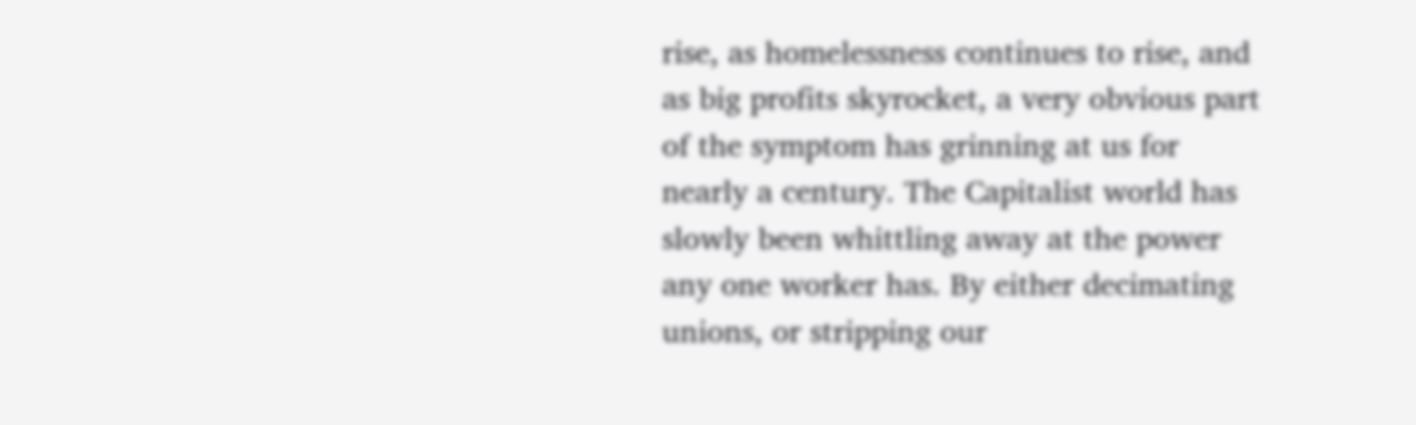rise, as homelessness continues to rise, and as big profits skyrocket, a very obvious part of the symptom has grinning at us for nearly a century. The Capitalist world has slowly been whittling away at the power any one worker has. By either decimating unions, or stripping our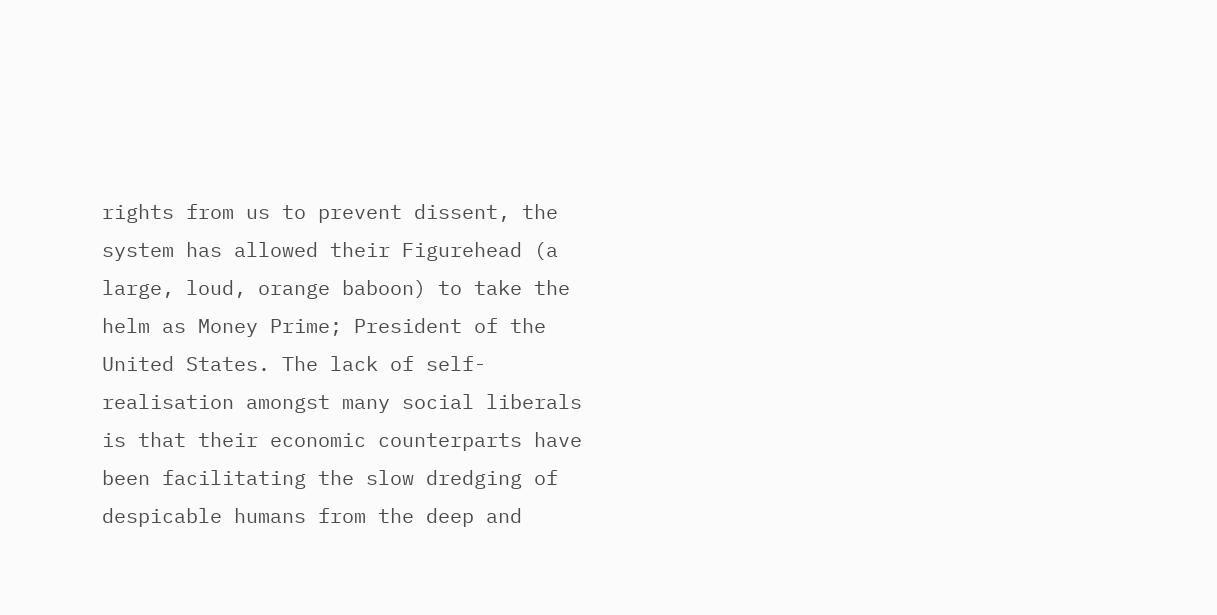rights from us to prevent dissent, the system has allowed their Figurehead (a large, loud, orange baboon) to take the helm as Money Prime; President of the United States. The lack of self-realisation amongst many social liberals is that their economic counterparts have been facilitating the slow dredging of despicable humans from the deep and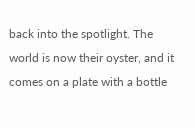back into the spotlight. The world is now their oyster, and it comes on a plate with a bottle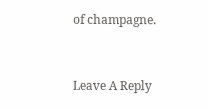of champagne.


Leave A Reply